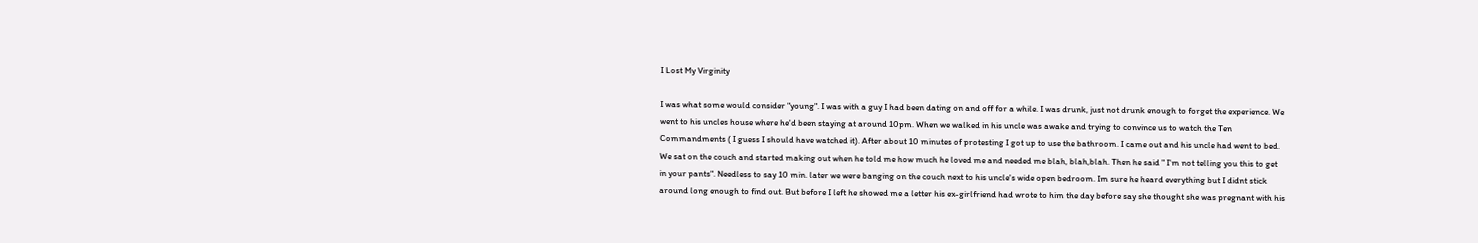I Lost My Virginity

I was what some would consider "young". I was with a guy I had been dating on and off for a while. I was drunk, just not drunk enough to forget the experience. We went to his uncles house where he'd been staying at around 10pm. When we walked in his uncle was awake and trying to convince us to watch the Ten Commandments ( I guess I should have watched it). After about 10 minutes of protesting I got up to use the bathroom. I came out and his uncle had went to bed. We sat on the couch and started making out when he told me how much he loved me and needed me blah, blah,blah. Then he said " I'm not telling you this to get in your pants". Needless to say 10 min. later we were banging on the couch next to his uncle's wide open bedroom. Im sure he heard everything but I didnt stick around long enough to find out. But before I left he showed me a letter his ex-girlfriend had wrote to him the day before say she thought she was pregnant with his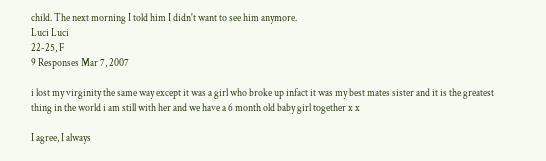child. The next morning I told him I didn't want to see him anymore.
Luci Luci
22-25, F
9 Responses Mar 7, 2007

i lost my virginity the same way except it was a girl who broke up infact it was my best mates sister and it is the greatest thing in the world i am still with her and we have a 6 month old baby girl together x x

I agree, I always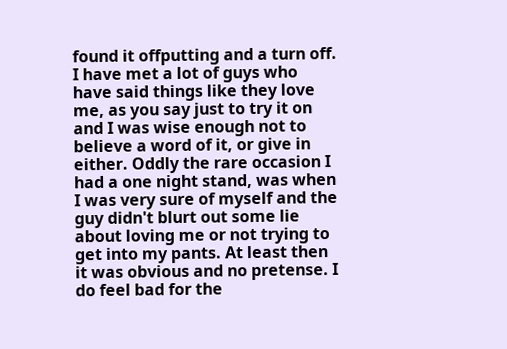found it offputting and a turn off. I have met a lot of guys who have said things like they love me, as you say just to try it on and I was wise enough not to believe a word of it, or give in either. Oddly the rare occasion I had a one night stand, was when I was very sure of myself and the guy didn't blurt out some lie about loving me or not trying to get into my pants. At least then it was obvious and no pretense. I do feel bad for the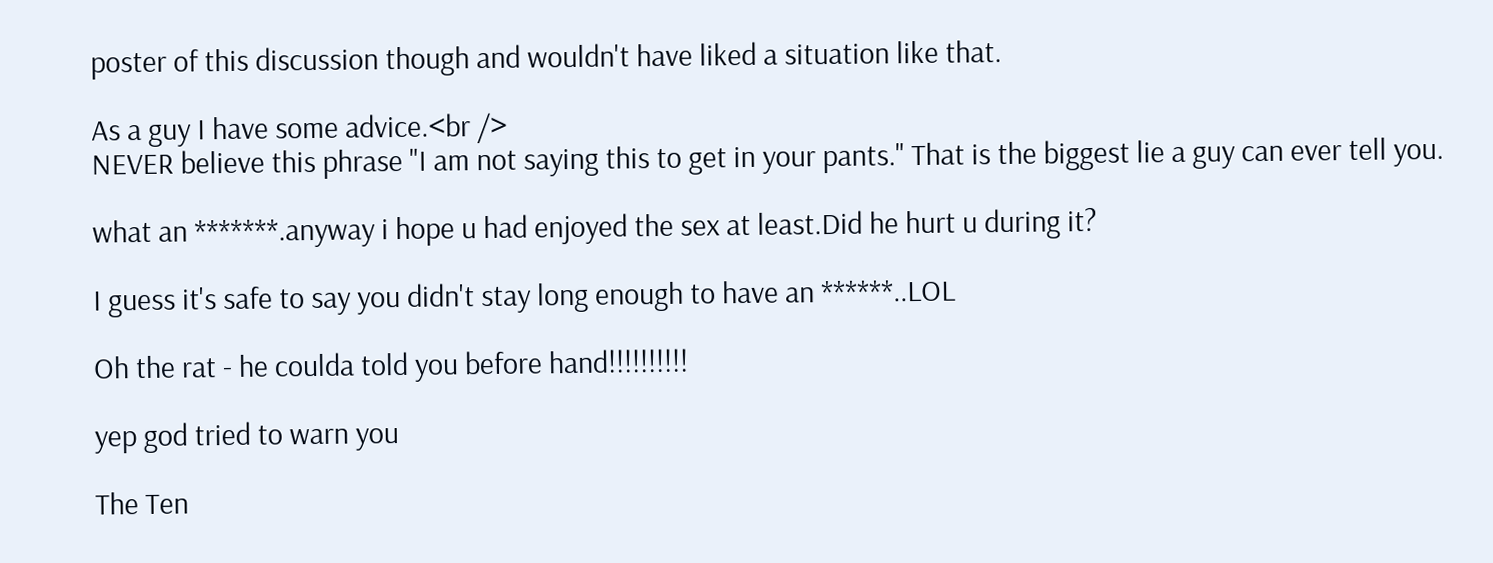poster of this discussion though and wouldn't have liked a situation like that.

As a guy I have some advice.<br />
NEVER believe this phrase "I am not saying this to get in your pants." That is the biggest lie a guy can ever tell you.

what an *******.anyway i hope u had enjoyed the sex at least.Did he hurt u during it?

I guess it's safe to say you didn't stay long enough to have an ******..LOL

Oh the rat - he coulda told you before hand!!!!!!!!!!

yep god tried to warn you

The Ten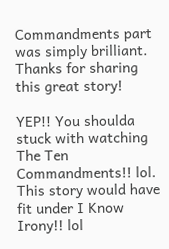Commandments part was simply brilliant. Thanks for sharing this great story!

YEP!! You shoulda stuck with watching The Ten Commandments!! lol. This story would have fit under I Know Irony!! lol